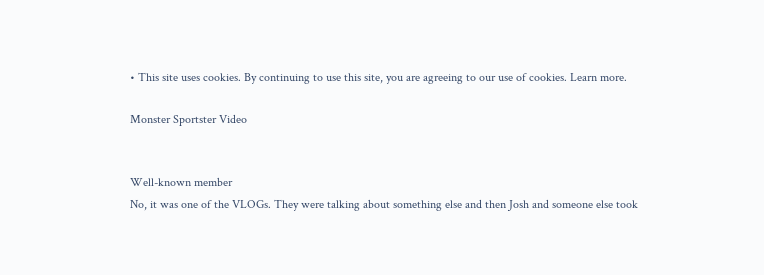• This site uses cookies. By continuing to use this site, you are agreeing to our use of cookies. Learn more.

Monster Sportster Video


Well-known member
No, it was one of the VLOGs. They were talking about something else and then Josh and someone else took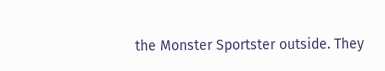the Monster Sportster outside. They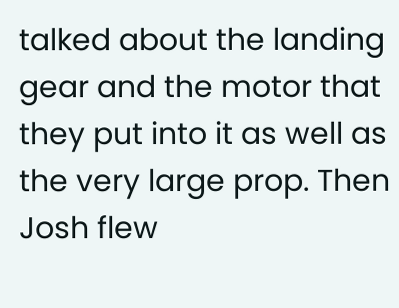talked about the landing gear and the motor that they put into it as well as the very large prop. Then Josh flew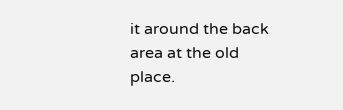it around the back area at the old place.